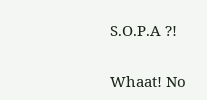S.O.P.A ?!

Whaat! No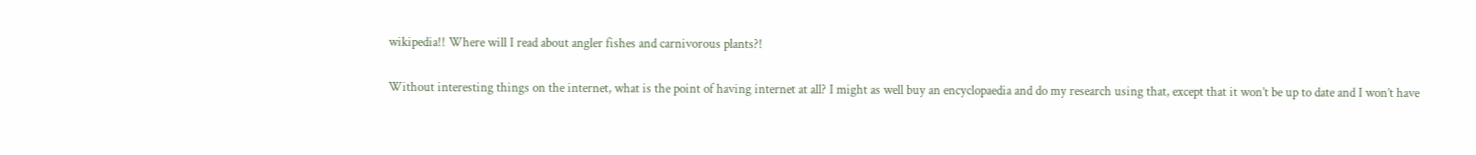wikipedia!! Where will I read about angler fishes and carnivorous plants?!

Without interesting things on the internet, what is the point of having internet at all? I might as well buy an encyclopaedia and do my research using that, except that it won’t be up to date and I won’t have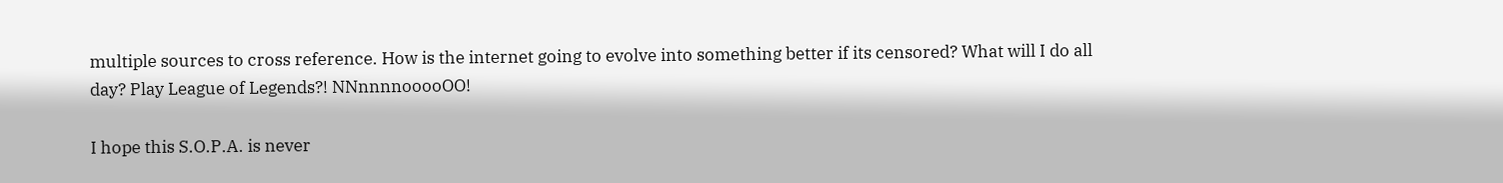multiple sources to cross reference. How is the internet going to evolve into something better if its censored? What will I do all day? Play League of Legends?! NNnnnnooooOO!

I hope this S.O.P.A. is never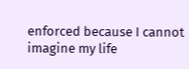enforced because I cannot imagine my life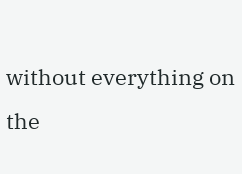without everything on the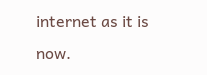internet as it is now.